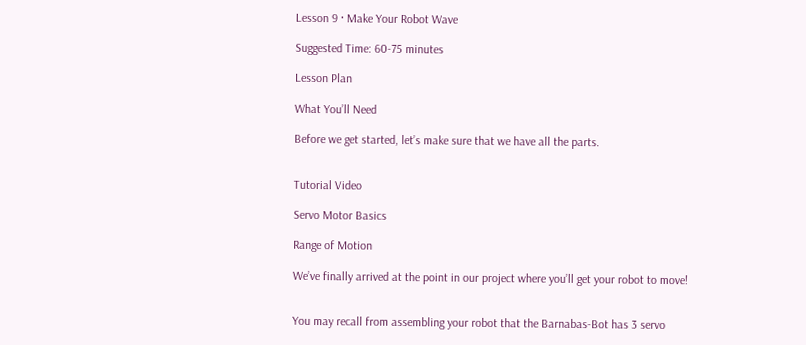Lesson 9 · Make Your Robot Wave

Suggested Time: 60-75 minutes

Lesson Plan

What You’ll Need

Before we get started, let’s make sure that we have all the parts.


Tutorial Video

Servo Motor Basics

Range of Motion

We’ve finally arrived at the point in our project where you’ll get your robot to move!


You may recall from assembling your robot that the Barnabas-Bot has 3 servo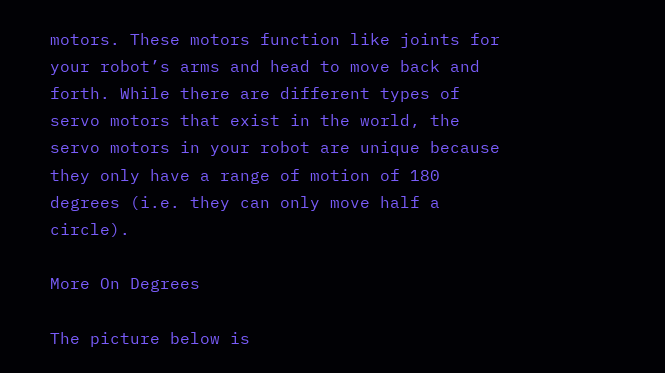motors. These motors function like joints for your robot’s arms and head to move back and forth. While there are different types of servo motors that exist in the world, the servo motors in your robot are unique because they only have a range of motion of 180 degrees (i.e. they can only move half a circle).

More On Degrees

The picture below is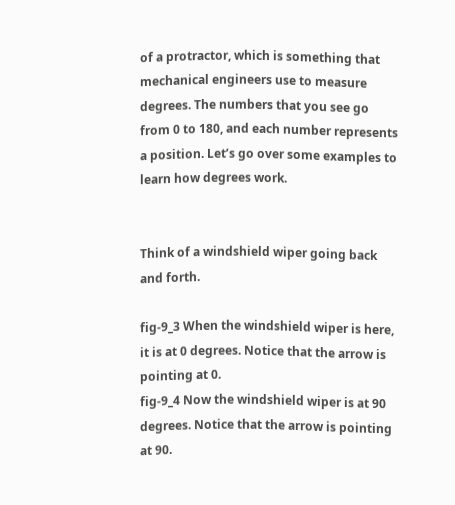of a protractor, which is something that mechanical engineers use to measure degrees. The numbers that you see go from 0 to 180, and each number represents a position. Let’s go over some examples to learn how degrees work.


Think of a windshield wiper going back and forth.

fig-9_3 When the windshield wiper is here, it is at 0 degrees. Notice that the arrow is pointing at 0.
fig-9_4 Now the windshield wiper is at 90 degrees. Notice that the arrow is pointing at 90.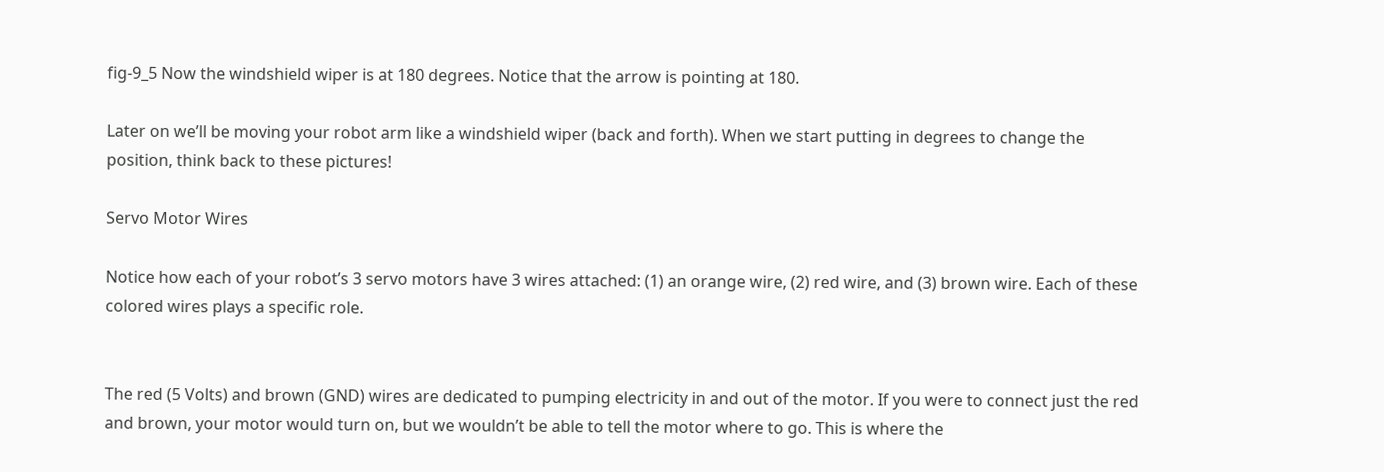fig-9_5 Now the windshield wiper is at 180 degrees. Notice that the arrow is pointing at 180.

Later on we’ll be moving your robot arm like a windshield wiper (back and forth). When we start putting in degrees to change the position, think back to these pictures!

Servo Motor Wires

Notice how each of your robot’s 3 servo motors have 3 wires attached: (1) an orange wire, (2) red wire, and (3) brown wire. Each of these colored wires plays a specific role.


The red (5 Volts) and brown (GND) wires are dedicated to pumping electricity in and out of the motor. If you were to connect just the red and brown, your motor would turn on, but we wouldn’t be able to tell the motor where to go. This is where the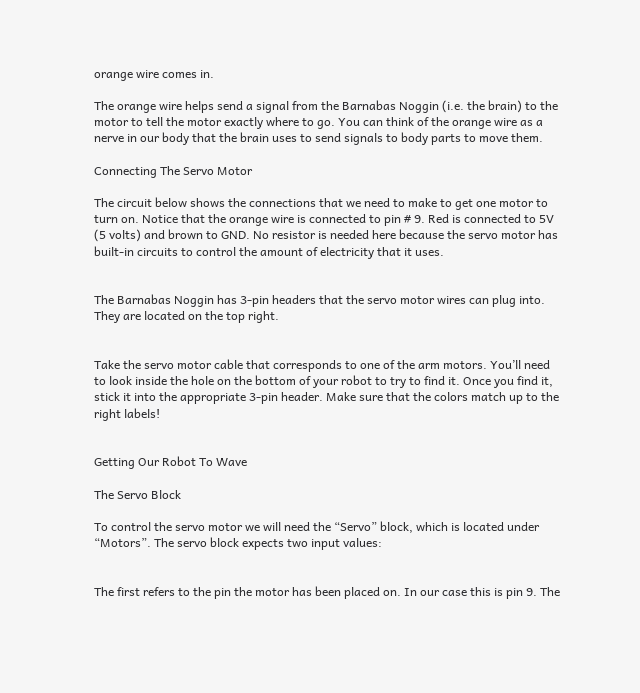orange wire comes in.

The orange wire helps send a signal from the Barnabas Noggin (i.e. the brain) to the motor to tell the motor exactly where to go. You can think of the orange wire as a nerve in our body that the brain uses to send signals to body parts to move them.

Connecting The Servo Motor

The circuit below shows the connections that we need to make to get one motor to turn on. Notice that the orange wire is connected to pin # 9. Red is connected to 5V (5 volts) and brown to GND. No resistor is needed here because the servo motor has built-in circuits to control the amount of electricity that it uses.


The Barnabas Noggin has 3-pin headers that the servo motor wires can plug into. They are located on the top right.


Take the servo motor cable that corresponds to one of the arm motors. You’ll need to look inside the hole on the bottom of your robot to try to find it. Once you find it, stick it into the appropriate 3-pin header. Make sure that the colors match up to the right labels!


Getting Our Robot To Wave

The Servo Block

To control the servo motor we will need the “Servo” block, which is located under “Motors”. The servo block expects two input values:


The first refers to the pin the motor has been placed on. In our case this is pin 9. The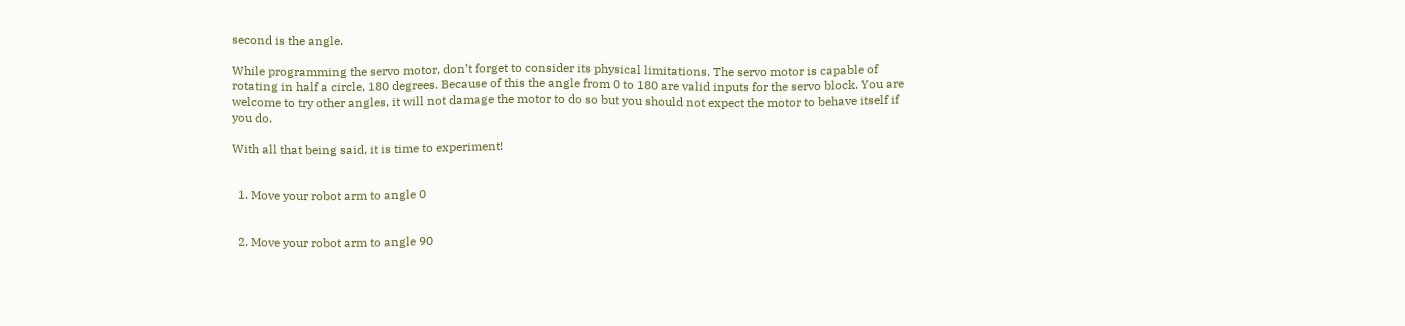second is the angle.

While programming the servo motor, don’t forget to consider its physical limitations. The servo motor is capable of rotating in half a circle, 180 degrees. Because of this the angle from 0 to 180 are valid inputs for the servo block. You are welcome to try other angles, it will not damage the motor to do so but you should not expect the motor to behave itself if you do.

With all that being said, it is time to experiment!


  1. Move your robot arm to angle 0


  2. Move your robot arm to angle 90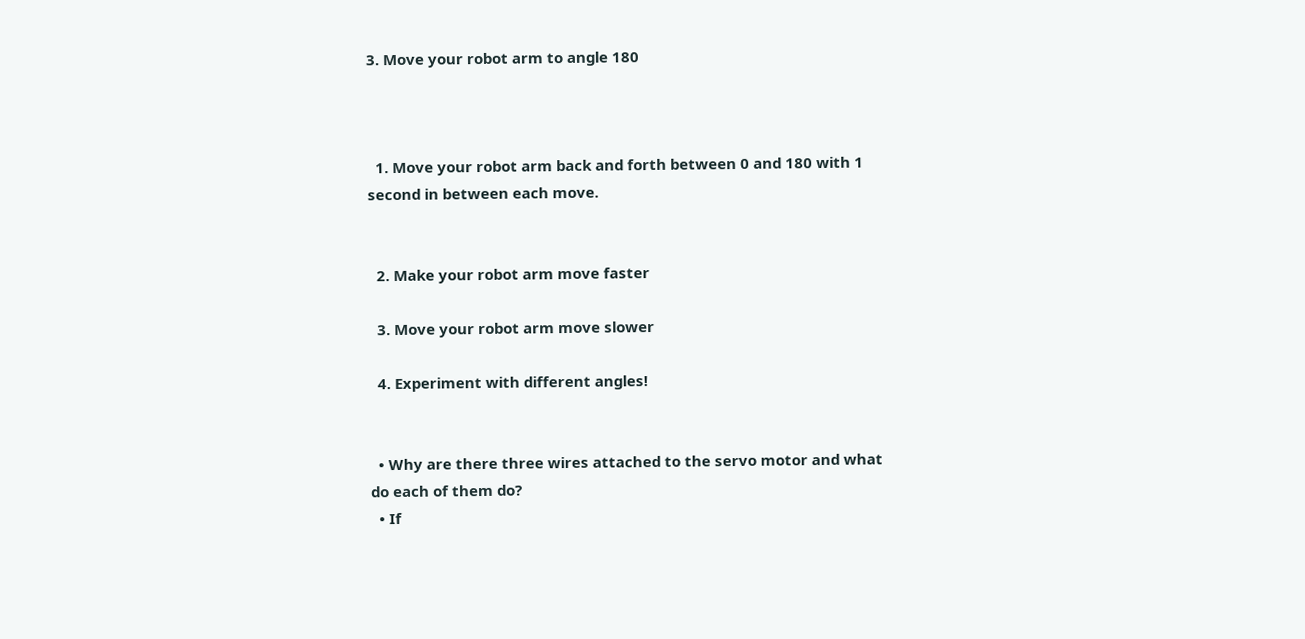3. Move your robot arm to angle 180



  1. Move your robot arm back and forth between 0 and 180 with 1 second in between each move.


  2. Make your robot arm move faster

  3. Move your robot arm move slower

  4. Experiment with different angles!


  • Why are there three wires attached to the servo motor and what do each of them do?
  • If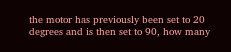the motor has previously been set to 20 degrees and is then set to 90, how many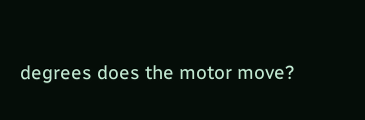degrees does the motor move?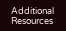Additional Resources